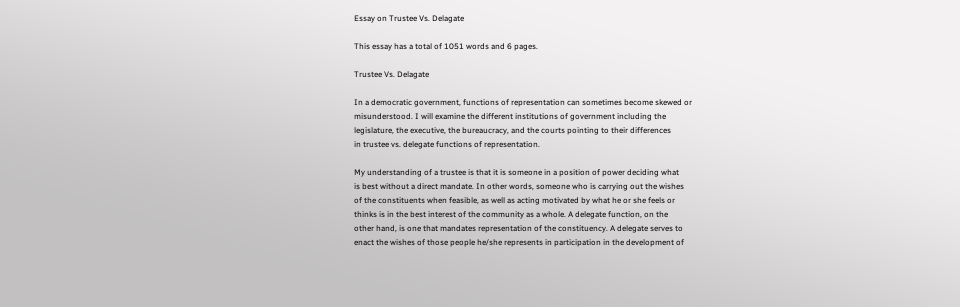Essay on Trustee Vs. Delagate

This essay has a total of 1051 words and 6 pages.

Trustee Vs. Delagate

In a democratic government, functions of representation can sometimes become skewed or
misunderstood. I will examine the different institutions of government including the
legislature, the executive, the bureaucracy, and the courts pointing to their differences
in trustee vs. delegate functions of representation.

My understanding of a trustee is that it is someone in a position of power deciding what
is best without a direct mandate. In other words, someone who is carrying out the wishes
of the constituents when feasible, as well as acting motivated by what he or she feels or
thinks is in the best interest of the community as a whole. A delegate function, on the
other hand, is one that mandates representation of the constituency. A delegate serves to
enact the wishes of those people he/she represents in participation in the development of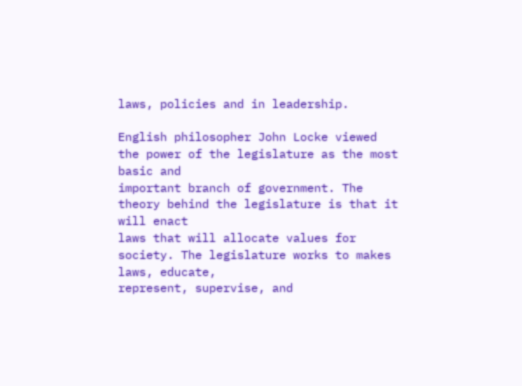laws, policies and in leadership.

English philosopher John Locke viewed the power of the legislature as the most basic and
important branch of government. The theory behind the legislature is that it will enact
laws that will allocate values for society. The legislature works to makes laws, educate,
represent, supervise, and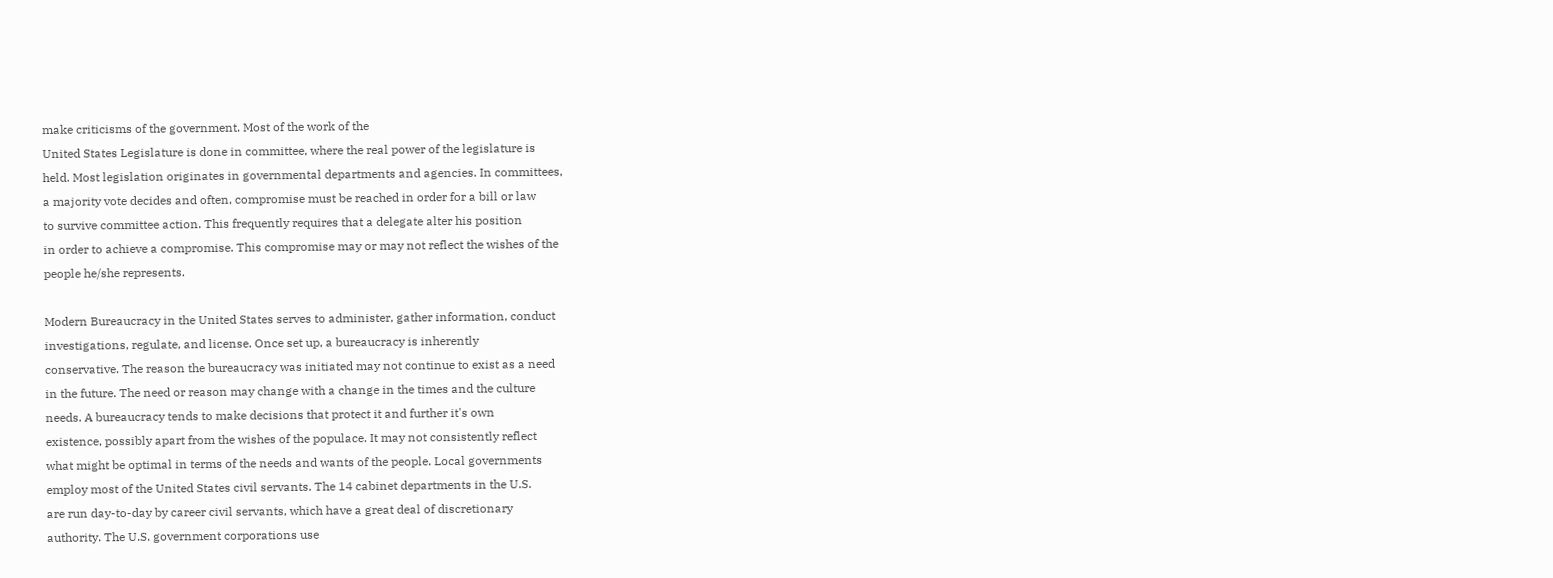make criticisms of the government. Most of the work of the
United States Legislature is done in committee, where the real power of the legislature is
held. Most legislation originates in governmental departments and agencies. In committees,
a majority vote decides and often, compromise must be reached in order for a bill or law
to survive committee action. This frequently requires that a delegate alter his position
in order to achieve a compromise. This compromise may or may not reflect the wishes of the
people he/she represents.

Modern Bureaucracy in the United States serves to administer, gather information, conduct
investigations, regulate, and license. Once set up, a bureaucracy is inherently
conservative. The reason the bureaucracy was initiated may not continue to exist as a need
in the future. The need or reason may change with a change in the times and the culture
needs. A bureaucracy tends to make decisions that protect it and further it's own
existence, possibly apart from the wishes of the populace. It may not consistently reflect
what might be optimal in terms of the needs and wants of the people. Local governments
employ most of the United States civil servants. The 14 cabinet departments in the U.S.
are run day-to-day by career civil servants, which have a great deal of discretionary
authority. The U.S. government corporations use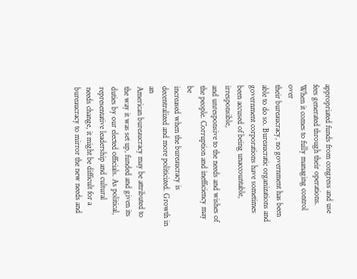appropriated funds from congress and use
fees generated through their operations. When it comes to fully managing control over
their bureaucracy, no government has been able to do so. Bureaucratic organizations and
government corporations have sometimes been accused of being unaccountable, irresponsible,
and unresponsive to the needs and wishes of the people. Corruption and inefficiency may be
increased when the bureaucracy is decentralized and more politicized. Growth in an
American bureaucracy may be attributed to the way it was set up, funded and given its
duties by our elected officials. As political, representative leadership and cultural
needs change, it might be difficult for a bureaucracy to mirror the new needs and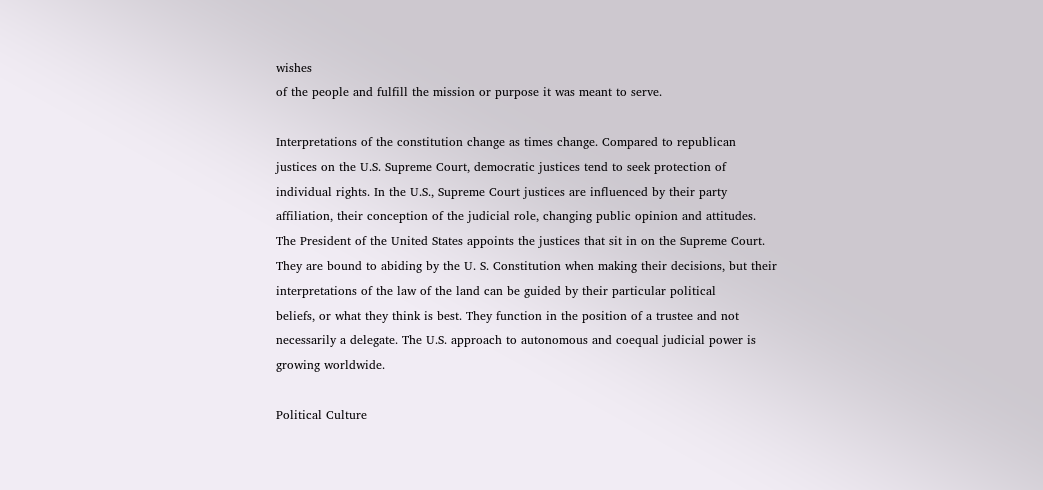wishes
of the people and fulfill the mission or purpose it was meant to serve.

Interpretations of the constitution change as times change. Compared to republican
justices on the U.S. Supreme Court, democratic justices tend to seek protection of
individual rights. In the U.S., Supreme Court justices are influenced by their party
affiliation, their conception of the judicial role, changing public opinion and attitudes.
The President of the United States appoints the justices that sit in on the Supreme Court.
They are bound to abiding by the U. S. Constitution when making their decisions, but their
interpretations of the law of the land can be guided by their particular political
beliefs, or what they think is best. They function in the position of a trustee and not
necessarily a delegate. The U.S. approach to autonomous and coequal judicial power is
growing worldwide.

Political Culture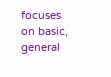focuses on basic, general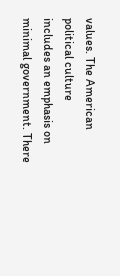values. The American political culture
includes an emphasis on minimal government. There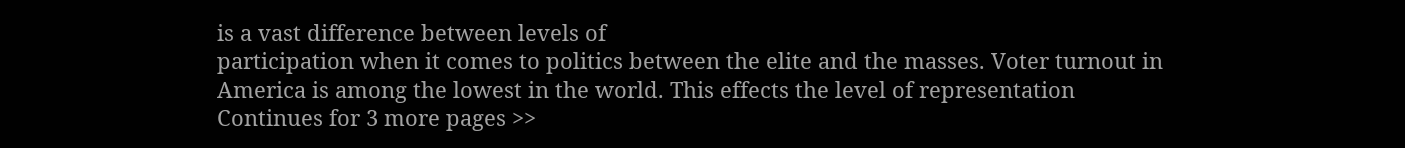is a vast difference between levels of
participation when it comes to politics between the elite and the masses. Voter turnout in
America is among the lowest in the world. This effects the level of representation
Continues for 3 more pages >>